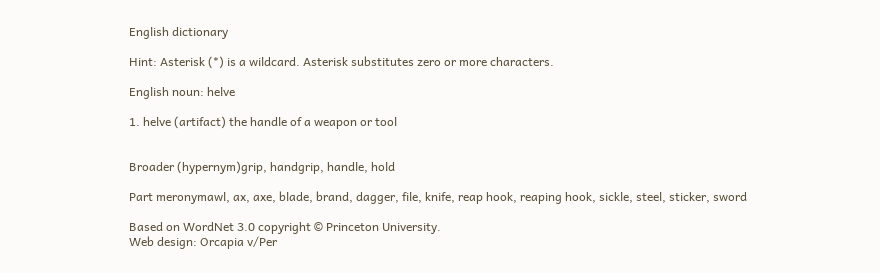English dictionary

Hint: Asterisk (*) is a wildcard. Asterisk substitutes zero or more characters.

English noun: helve

1. helve (artifact) the handle of a weapon or tool


Broader (hypernym)grip, handgrip, handle, hold

Part meronymawl, ax, axe, blade, brand, dagger, file, knife, reap hook, reaping hook, sickle, steel, sticker, sword

Based on WordNet 3.0 copyright © Princeton University.
Web design: Orcapia v/Per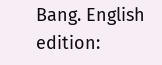Bang. English edition: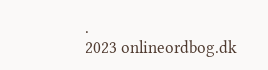.
2023 onlineordbog.dk